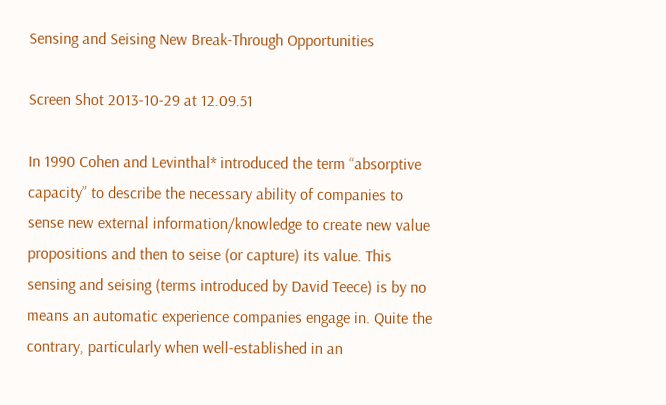Sensing and Seising New Break-Through Opportunities

Screen Shot 2013-10-29 at 12.09.51

In 1990 Cohen and Levinthal* introduced the term “absorptive capacity” to describe the necessary ability of companies to sense new external information/knowledge to create new value propositions and then to seise (or capture) its value. This sensing and seising (terms introduced by David Teece) is by no means an automatic experience companies engage in. Quite the contrary, particularly when well-established in an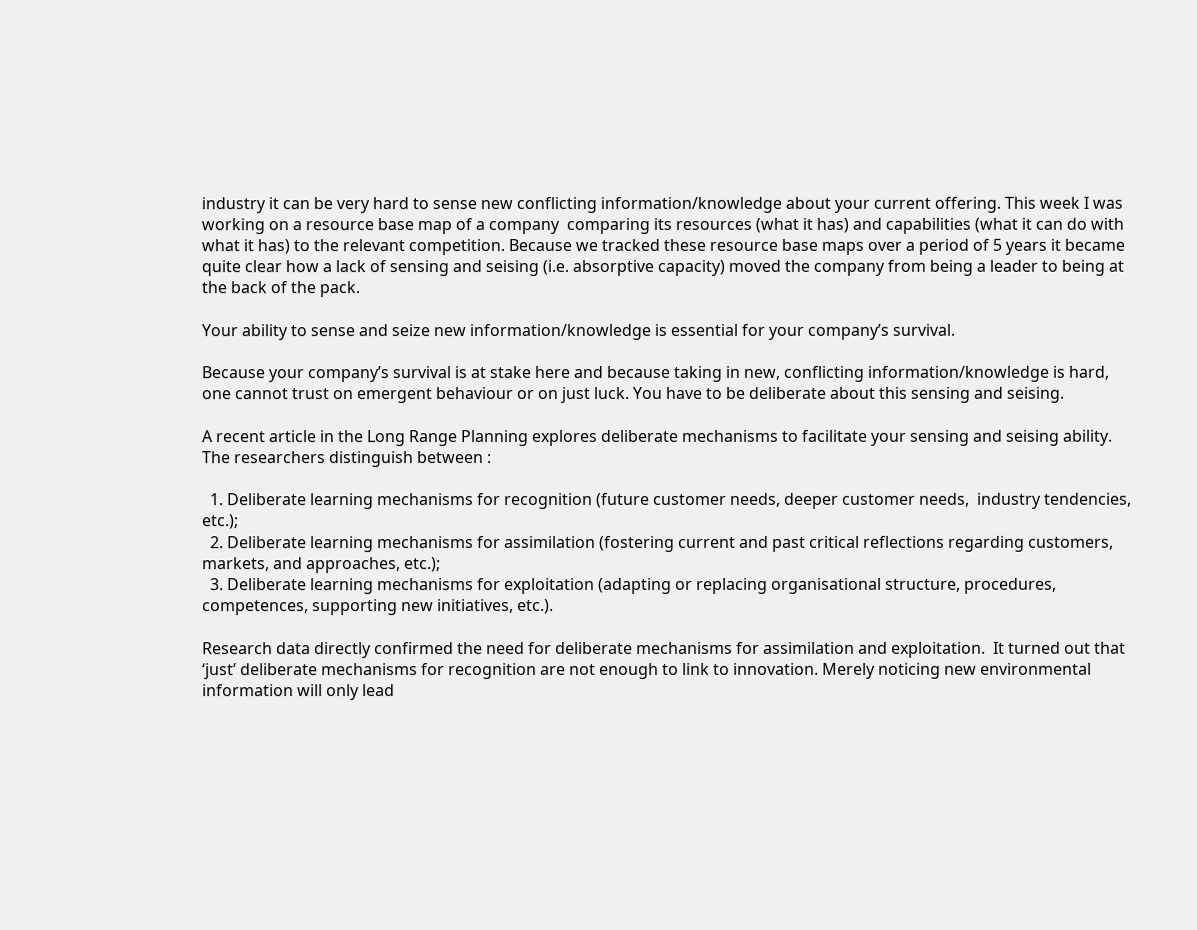industry it can be very hard to sense new conflicting information/knowledge about your current offering. This week I was working on a resource base map of a company  comparing its resources (what it has) and capabilities (what it can do with what it has) to the relevant competition. Because we tracked these resource base maps over a period of 5 years it became quite clear how a lack of sensing and seising (i.e. absorptive capacity) moved the company from being a leader to being at the back of the pack.

Your ability to sense and seize new information/knowledge is essential for your company’s survival.

Because your company’s survival is at stake here and because taking in new, conflicting information/knowledge is hard, one cannot trust on emergent behaviour or on just luck. You have to be deliberate about this sensing and seising.

A recent article in the Long Range Planning explores deliberate mechanisms to facilitate your sensing and seising ability. The researchers distinguish between :

  1. Deliberate learning mechanisms for recognition (future customer needs, deeper customer needs,  industry tendencies, etc.);
  2. Deliberate learning mechanisms for assimilation (fostering current and past critical reflections regarding customers, markets, and approaches, etc.);
  3. Deliberate learning mechanisms for exploitation (adapting or replacing organisational structure, procedures, competences, supporting new initiatives, etc.).

Research data directly confirmed the need for deliberate mechanisms for assimilation and exploitation.  It turned out that ‘just’ deliberate mechanisms for recognition are not enough to link to innovation. Merely noticing new environmental information will only lead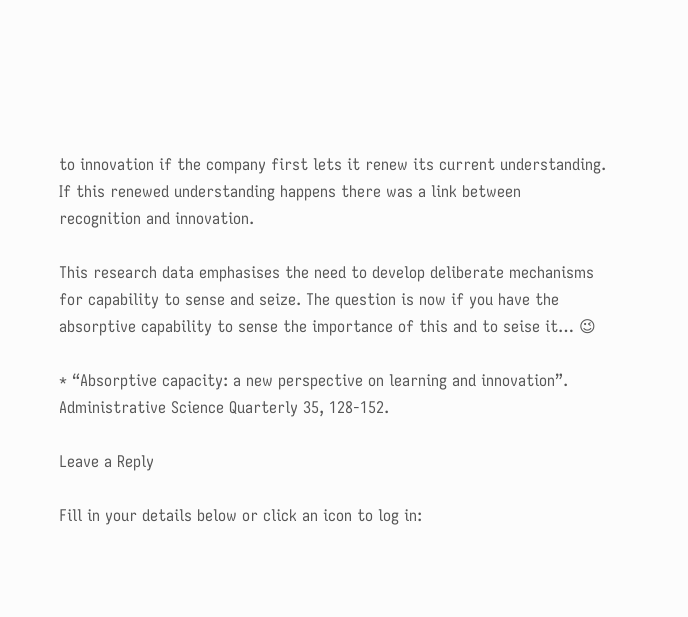to innovation if the company first lets it renew its current understanding. If this renewed understanding happens there was a link between recognition and innovation.

This research data emphasises the need to develop deliberate mechanisms for capability to sense and seize. The question is now if you have the absorptive capability to sense the importance of this and to seise it… 😉

* “Absorptive capacity: a new perspective on learning and innovation”. Administrative Science Quarterly 35, 128-152.

Leave a Reply

Fill in your details below or click an icon to log in: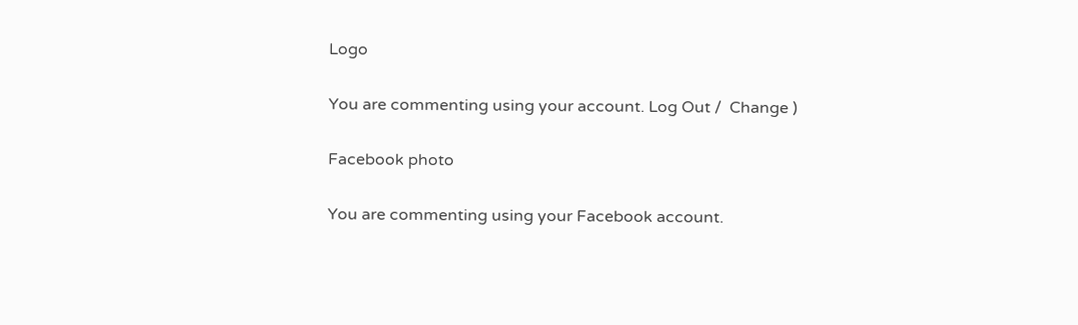Logo

You are commenting using your account. Log Out /  Change )

Facebook photo

You are commenting using your Facebook account.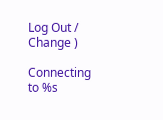Log Out /  Change )

Connecting to %s